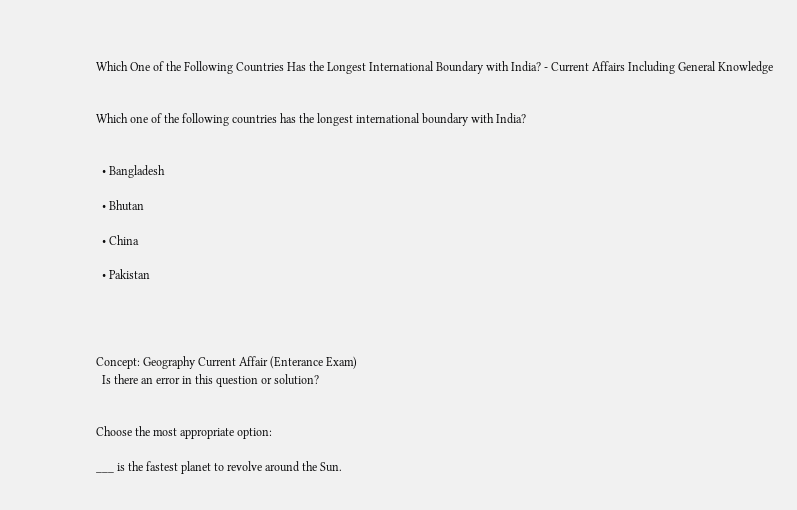Which One of the Following Countries Has the Longest International Boundary with India? - Current Affairs Including General Knowledge


Which one of the following countries has the longest international boundary with India?


  • Bangladesh

  • Bhutan

  • China

  • Pakistan




Concept: Geography Current Affair (Enterance Exam)
  Is there an error in this question or solution?


Choose the most appropriate option:

___ is the fastest planet to revolve around the Sun.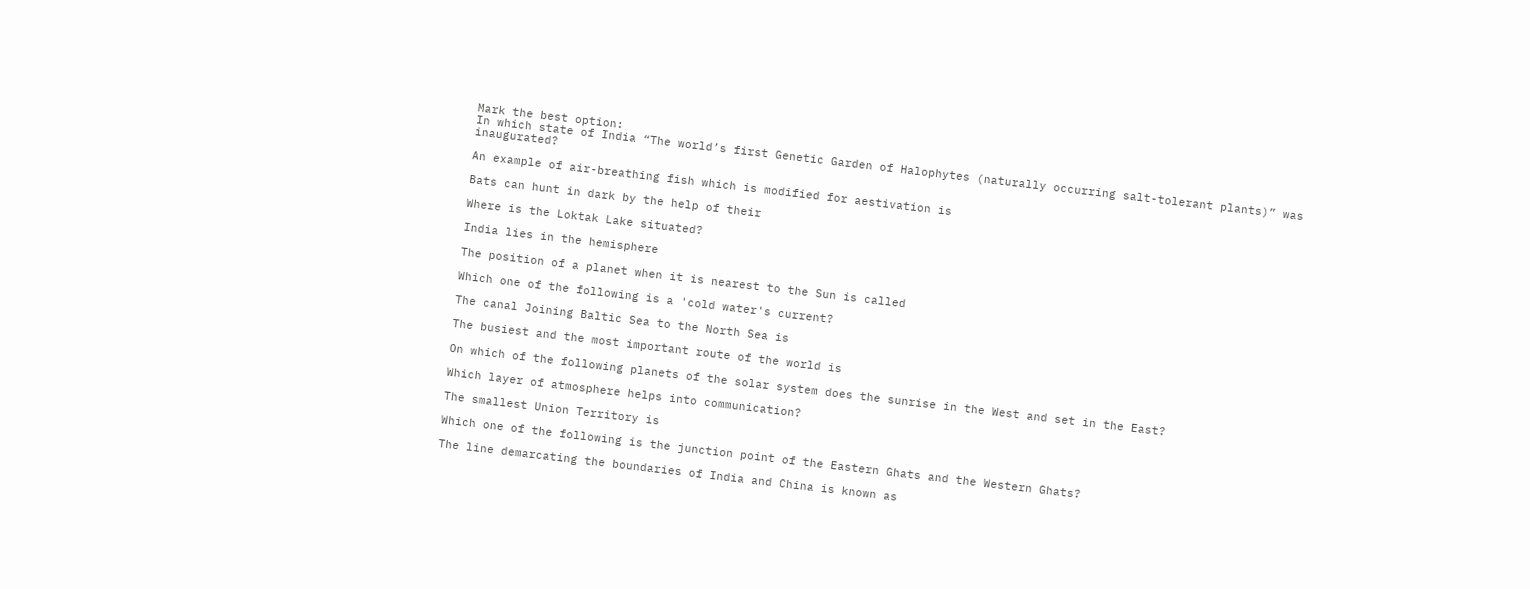Mark the best option:
In which state of India “The world’s first Genetic Garden of Halophytes (naturally occurring salt-tolerant plants)” was inaugurated?

An example of air-breathing fish which is modified for aestivation is

Bats can hunt in dark by the help of their

Where is the Loktak Lake situated?

India lies in the hemisphere

The position of a planet when it is nearest to the Sun is called

Which one of the following is a 'cold water's current?

The canal Joining Baltic Sea to the North Sea is

The busiest and the most important route of the world is

On which of the following planets of the solar system does the sunrise in the West and set in the East?

Which layer of atmosphere helps into communication?

The smallest Union Territory is

Which one of the following is the junction point of the Eastern Ghats and the Western Ghats?

The line demarcating the boundaries of India and China is known as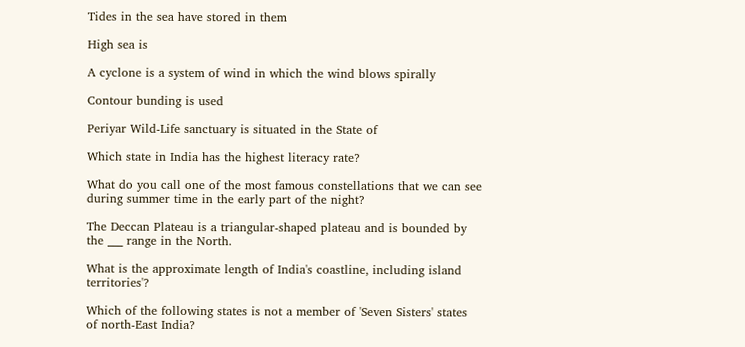Tides in the sea have stored in them

High sea is

A cyclone is a system of wind in which the wind blows spirally

Contour bunding is used

Periyar Wild-Life sanctuary is situated in the State of

Which state in India has the highest literacy rate?

What do you call one of the most famous constellations that we can see during summer time in the early part of the night?

The Deccan Plateau is a triangular-shaped plateau and is bounded by the ___ range in the North.

What is the approximate length of India's coastline, including island territories'?

Which of the following states is not a member of 'Seven Sisters' states of north-East India?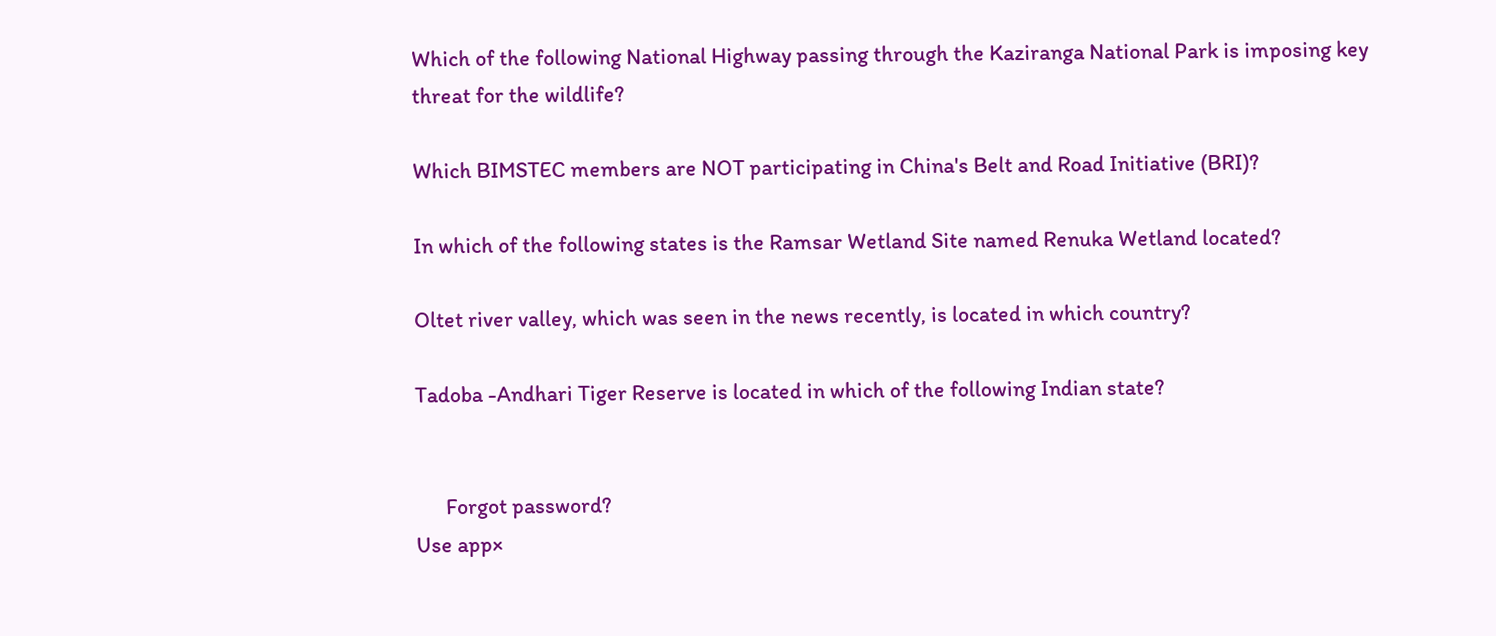Which of the following National Highway passing through the Kaziranga National Park is imposing key threat for the wildlife?

Which BIMSTEC members are NOT participating in China's Belt and Road Initiative (BRI)?

In which of the following states is the Ramsar Wetland Site named Renuka Wetland located?

Oltet river valley, which was seen in the news recently, is located in which country?

Tadoba -Andhari Tiger Reserve is located in which of the following Indian state?


      Forgot password?
Use app×